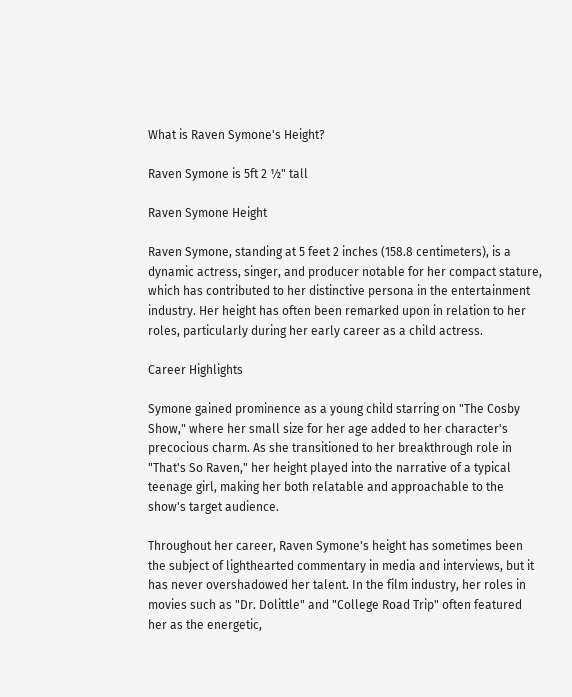What is Raven Symone's Height?

Raven Symone is 5ft 2 ½" tall

Raven Symone Height

Raven Symone, standing at 5 feet 2 inches (158.8 centimeters), is a dynamic actress, singer, and producer notable for her compact stature, which has contributed to her distinctive persona in the entertainment industry. Her height has often been remarked upon in relation to her roles, particularly during her early career as a child actress.

Career Highlights

Symone gained prominence as a young child starring on "The Cosby Show," where her small size for her age added to her character's precocious charm. As she transitioned to her breakthrough role in "That's So Raven," her height played into the narrative of a typical teenage girl, making her both relatable and approachable to the show's target audience.

Throughout her career, Raven Symone's height has sometimes been the subject of lighthearted commentary in media and interviews, but it has never overshadowed her talent. In the film industry, her roles in movies such as "Dr. Dolittle" and "College Road Trip" often featured her as the energetic,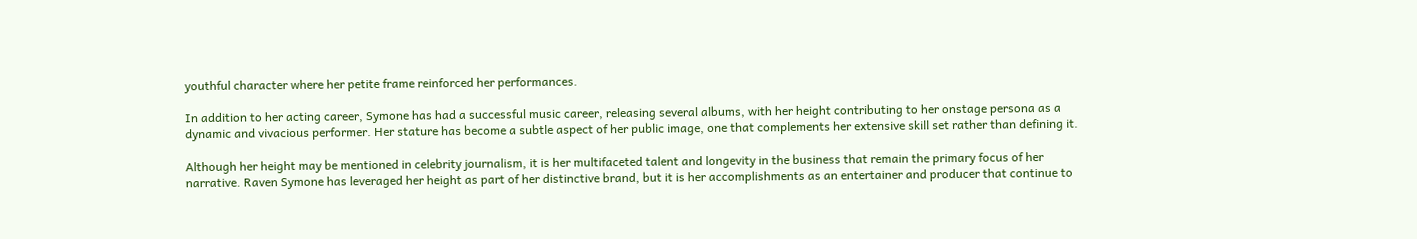youthful character where her petite frame reinforced her performances.

In addition to her acting career, Symone has had a successful music career, releasing several albums, with her height contributing to her onstage persona as a dynamic and vivacious performer. Her stature has become a subtle aspect of her public image, one that complements her extensive skill set rather than defining it.

Although her height may be mentioned in celebrity journalism, it is her multifaceted talent and longevity in the business that remain the primary focus of her narrative. Raven Symone has leveraged her height as part of her distinctive brand, but it is her accomplishments as an entertainer and producer that continue to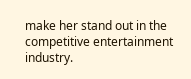make her stand out in the competitive entertainment industry.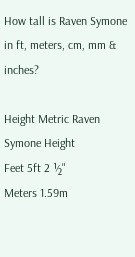How tall is Raven Symone in ft, meters, cm, mm & inches?

Height Metric Raven Symone Height
Feet 5ft 2 ½"
Meters 1.59m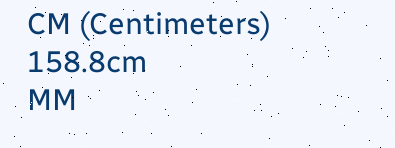CM (Centimeters) 158.8cm
MM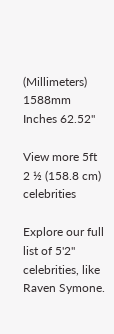(Millimeters) 1588mm
Inches 62.52"

View more 5ft 2 ½ (158.8 cm) celebrities

Explore our full list of 5'2" celebrities, like Raven Symone.